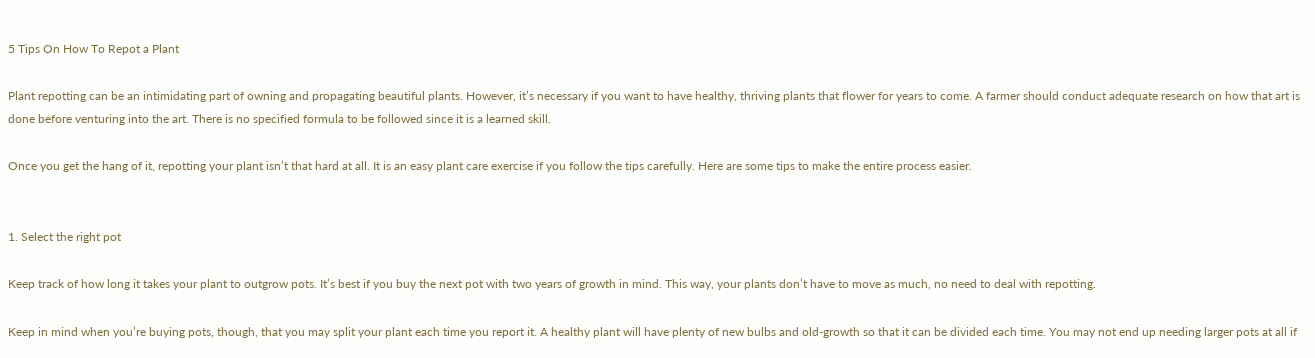5 Tips On How To Repot a Plant

Plant repotting can be an intimidating part of owning and propagating beautiful plants. However, it’s necessary if you want to have healthy, thriving plants that flower for years to come. A farmer should conduct adequate research on how that art is done before venturing into the art. There is no specified formula to be followed since it is a learned skill.

Once you get the hang of it, repotting your plant isn’t that hard at all. It is an easy plant care exercise if you follow the tips carefully. Here are some tips to make the entire process easier.


1. Select the right pot

Keep track of how long it takes your plant to outgrow pots. It’s best if you buy the next pot with two years of growth in mind. This way, your plants don’t have to move as much, no need to deal with repotting.

Keep in mind when you’re buying pots, though, that you may split your plant each time you report it. A healthy plant will have plenty of new bulbs and old-growth so that it can be divided each time. You may not end up needing larger pots at all if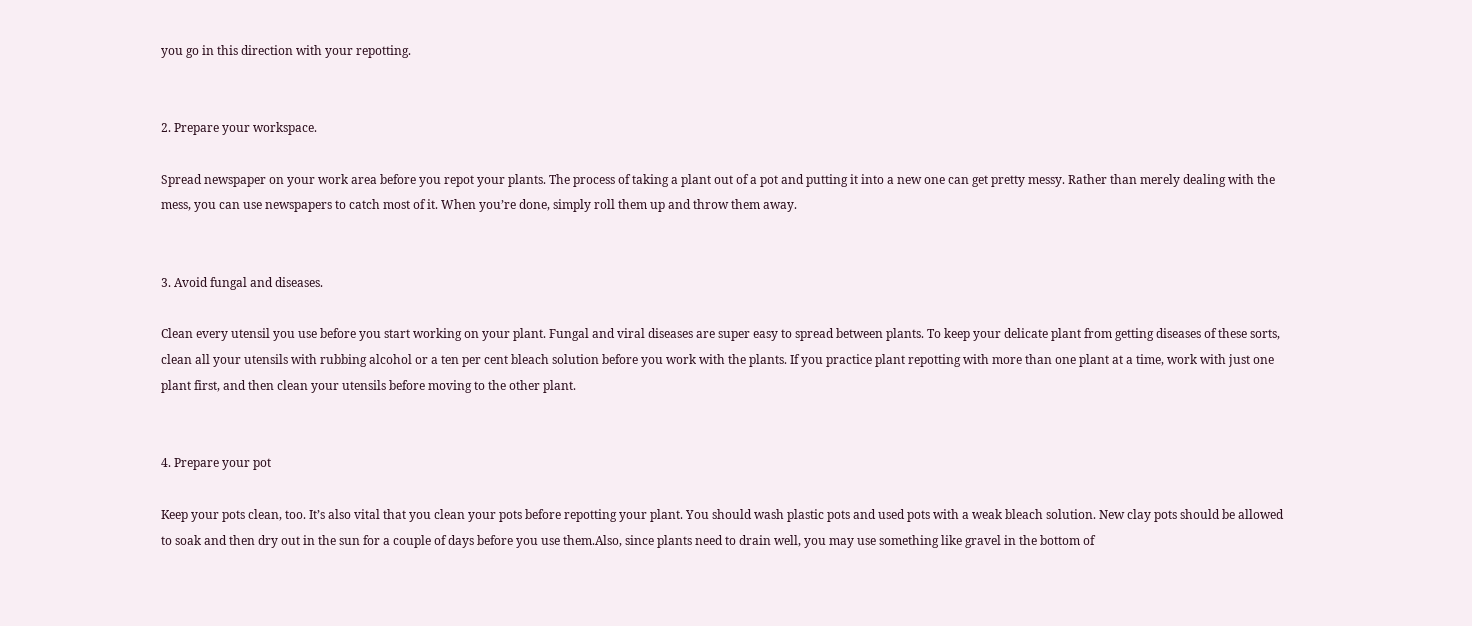you go in this direction with your repotting.


2. Prepare your workspace.

Spread newspaper on your work area before you repot your plants. The process of taking a plant out of a pot and putting it into a new one can get pretty messy. Rather than merely dealing with the mess, you can use newspapers to catch most of it. When you’re done, simply roll them up and throw them away.


3. Avoid fungal and diseases.

Clean every utensil you use before you start working on your plant. Fungal and viral diseases are super easy to spread between plants. To keep your delicate plant from getting diseases of these sorts, clean all your utensils with rubbing alcohol or a ten per cent bleach solution before you work with the plants. If you practice plant repotting with more than one plant at a time, work with just one plant first, and then clean your utensils before moving to the other plant.


4. Prepare your pot

Keep your pots clean, too. It’s also vital that you clean your pots before repotting your plant. You should wash plastic pots and used pots with a weak bleach solution. New clay pots should be allowed to soak and then dry out in the sun for a couple of days before you use them.Also, since plants need to drain well, you may use something like gravel in the bottom of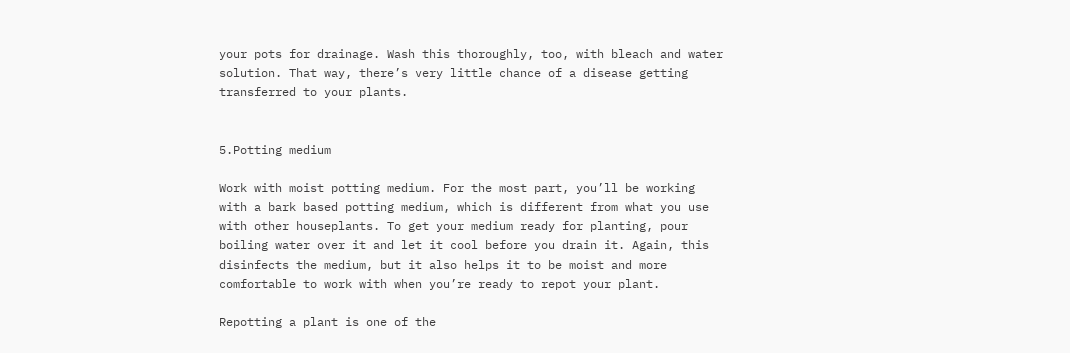your pots for drainage. Wash this thoroughly, too, with bleach and water solution. That way, there’s very little chance of a disease getting transferred to your plants.


5.Potting medium

Work with moist potting medium. For the most part, you’ll be working with a bark based potting medium, which is different from what you use with other houseplants. To get your medium ready for planting, pour boiling water over it and let it cool before you drain it. Again, this disinfects the medium, but it also helps it to be moist and more comfortable to work with when you’re ready to repot your plant.

Repotting a plant is one of the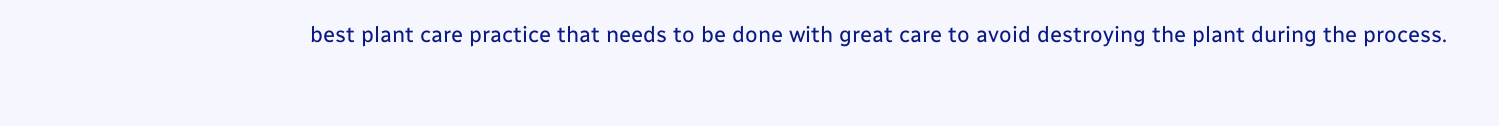best plant care practice that needs to be done with great care to avoid destroying the plant during the process.